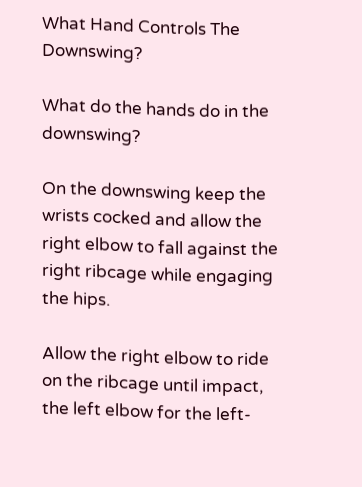What Hand Controls The Downswing?

What do the hands do in the downswing?

On the downswing keep the wrists cocked and allow the right elbow to fall against the right ribcage while engaging the hips.

Allow the right elbow to ride on the ribcage until impact, the left elbow for the left-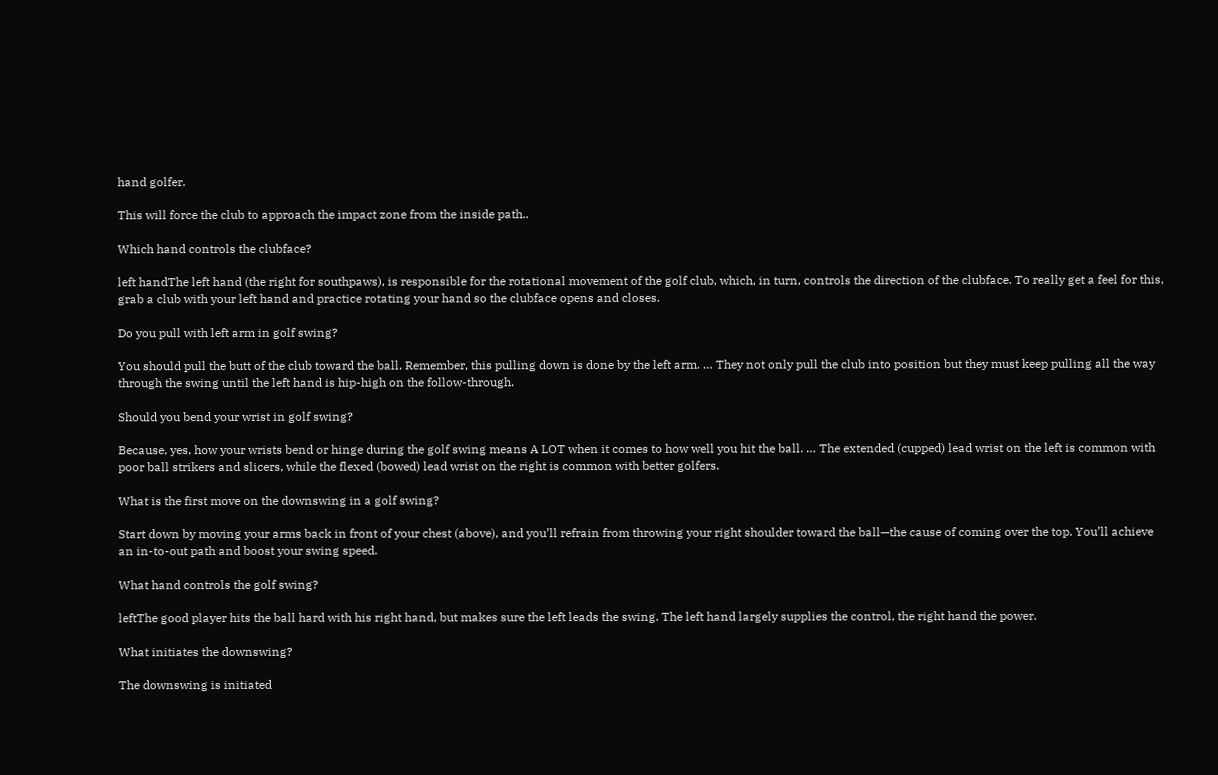hand golfer.

This will force the club to approach the impact zone from the inside path..

Which hand controls the clubface?

left handThe left hand (the right for southpaws), is responsible for the rotational movement of the golf club, which, in turn, controls the direction of the clubface. To really get a feel for this, grab a club with your left hand and practice rotating your hand so the clubface opens and closes.

Do you pull with left arm in golf swing?

You should pull the butt of the club toward the ball. Remember, this pulling down is done by the left arm. … They not only pull the club into position but they must keep pulling all the way through the swing until the left hand is hip-high on the follow-through.

Should you bend your wrist in golf swing?

Because, yes, how your wrists bend or hinge during the golf swing means A LOT when it comes to how well you hit the ball. … The extended (cupped) lead wrist on the left is common with poor ball strikers and slicers, while the flexed (bowed) lead wrist on the right is common with better golfers.

What is the first move on the downswing in a golf swing?

Start down by moving your arms back in front of your chest (above), and you’ll refrain from throwing your right shoulder toward the ball—the cause of coming over the top. You’ll achieve an in-to-out path and boost your swing speed.

What hand controls the golf swing?

leftThe good player hits the ball hard with his right hand, but makes sure the left leads the swing. The left hand largely supplies the control, the right hand the power.

What initiates the downswing?

The downswing is initiated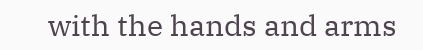with the hands and arms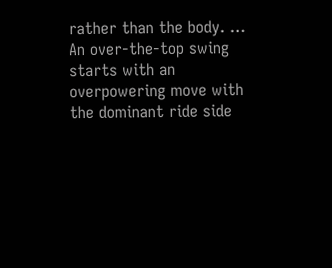rather than the body. … An over-the-top swing starts with an overpowering move with the dominant ride side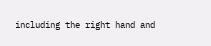including the right hand and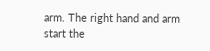arm. The right hand and arm start the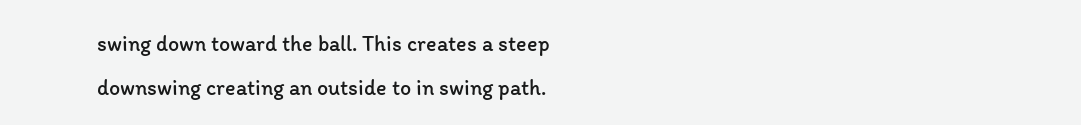swing down toward the ball. This creates a steep downswing creating an outside to in swing path.